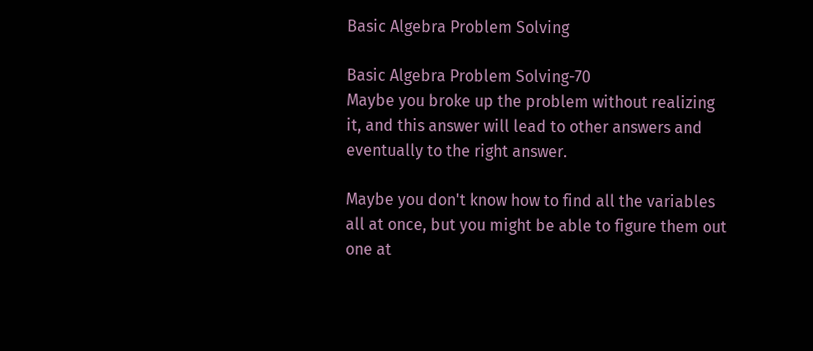Basic Algebra Problem Solving

Basic Algebra Problem Solving-70
Maybe you broke up the problem without realizing it, and this answer will lead to other answers and eventually to the right answer.

Maybe you don't know how to find all the variables all at once, but you might be able to figure them out one at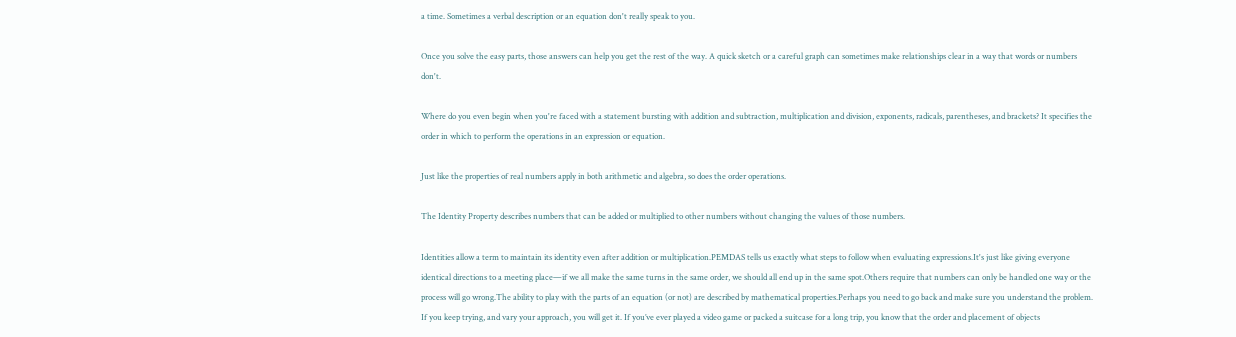a time. Sometimes a verbal description or an equation don't really speak to you.

Once you solve the easy parts, those answers can help you get the rest of the way. A quick sketch or a careful graph can sometimes make relationships clear in a way that words or numbers don't.

Where do you even begin when you're faced with a statement bursting with addition and subtraction, multiplication and division, exponents, radicals, parentheses, and brackets? It specifies the order in which to perform the operations in an expression or equation.

Just like the properties of real numbers apply in both arithmetic and algebra, so does the order operations.

The Identity Property describes numbers that can be added or multiplied to other numbers without changing the values of those numbers.

Identities allow a term to maintain its identity even after addition or multiplication.PEMDAS tells us exactly what steps to follow when evaluating expressions.It's just like giving everyone identical directions to a meeting place—if we all make the same turns in the same order, we should all end up in the same spot.Others require that numbers can only be handled one way or the process will go wrong.The ability to play with the parts of an equation (or not) are described by mathematical properties.Perhaps you need to go back and make sure you understand the problem. If you keep trying, and vary your approach, you will get it. If you’ve ever played a video game or packed a suitcase for a long trip, you know that the order and placement of objects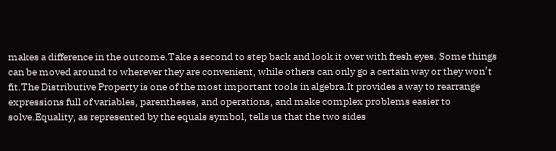makes a difference in the outcome.Take a second to step back and look it over with fresh eyes. Some things can be moved around to wherever they are convenient, while others can only go a certain way or they won’t fit.The Distributive Property is one of the most important tools in algebra.It provides a way to rearrange expressions full of variables, parentheses, and operations, and make complex problems easier to solve.Equality, as represented by the equals symbol, tells us that the two sides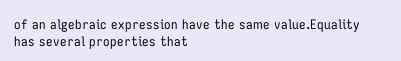of an algebraic expression have the same value.Equality has several properties that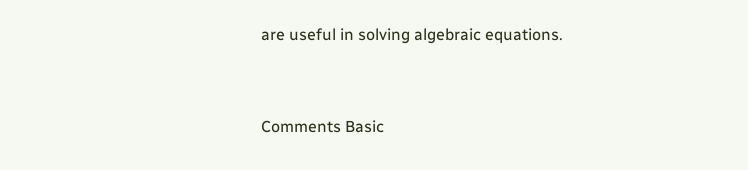are useful in solving algebraic equations.


Comments Basic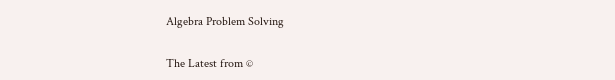Algebra Problem Solving

The Latest from ©